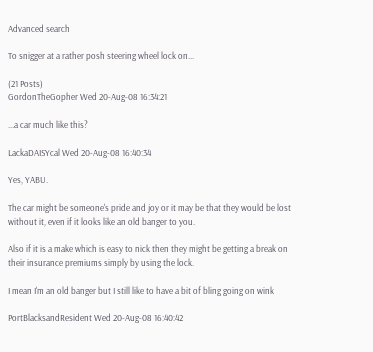Advanced search

To snigger at a rather posh steering wheel lock on...

(21 Posts)
GordonTheGopher Wed 20-Aug-08 16:34:21

...a car much like this?

LackaDAISYcal Wed 20-Aug-08 16:40:34

Yes, YABU.

The car might be someone's pride and joy or it may be that they would be lost without it, even if it looks like an old banger to you.

Also if it is a make which is easy to nick then they might be getting a break on their insurance premiums simply by using the lock.

I mean I'm an old banger but I still like to have a bit of bling going on wink

PortBlacksandResident Wed 20-Aug-08 16:40:42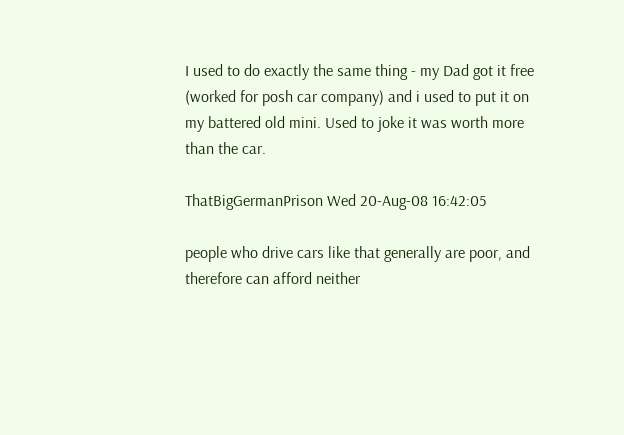I used to do exactly the same thing - my Dad got it free (worked for posh car company) and i used to put it on my battered old mini. Used to joke it was worth more than the car.

ThatBigGermanPrison Wed 20-Aug-08 16:42:05

people who drive cars like that generally are poor, and therefore can afford neither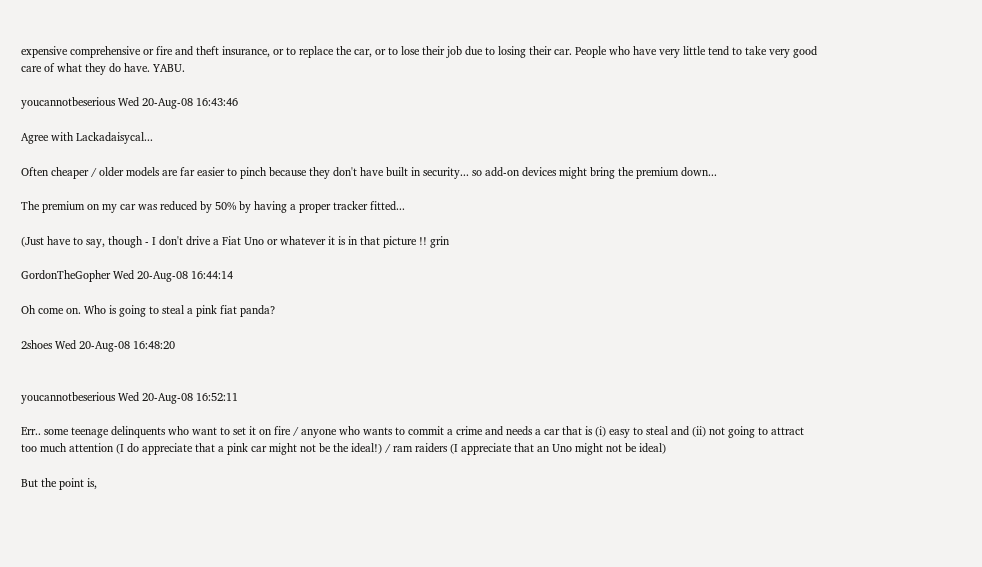expensive comprehensive or fire and theft insurance, or to replace the car, or to lose their job due to losing their car. People who have very little tend to take very good care of what they do have. YABU.

youcannotbeserious Wed 20-Aug-08 16:43:46

Agree with Lackadaisycal...

Often cheaper / older models are far easier to pinch because they don't have built in security... so add-on devices might bring the premium down...

The premium on my car was reduced by 50% by having a proper tracker fitted...

(Just have to say, though - I don't drive a Fiat Uno or whatever it is in that picture !! grin

GordonTheGopher Wed 20-Aug-08 16:44:14

Oh come on. Who is going to steal a pink fiat panda?

2shoes Wed 20-Aug-08 16:48:20


youcannotbeserious Wed 20-Aug-08 16:52:11

Err.. some teenage delinquents who want to set it on fire / anyone who wants to commit a crime and needs a car that is (i) easy to steal and (ii) not going to attract too much attention (I do appreciate that a pink car might not be the ideal!) / ram raiders (I appreciate that an Uno might not be ideal)

But the point is,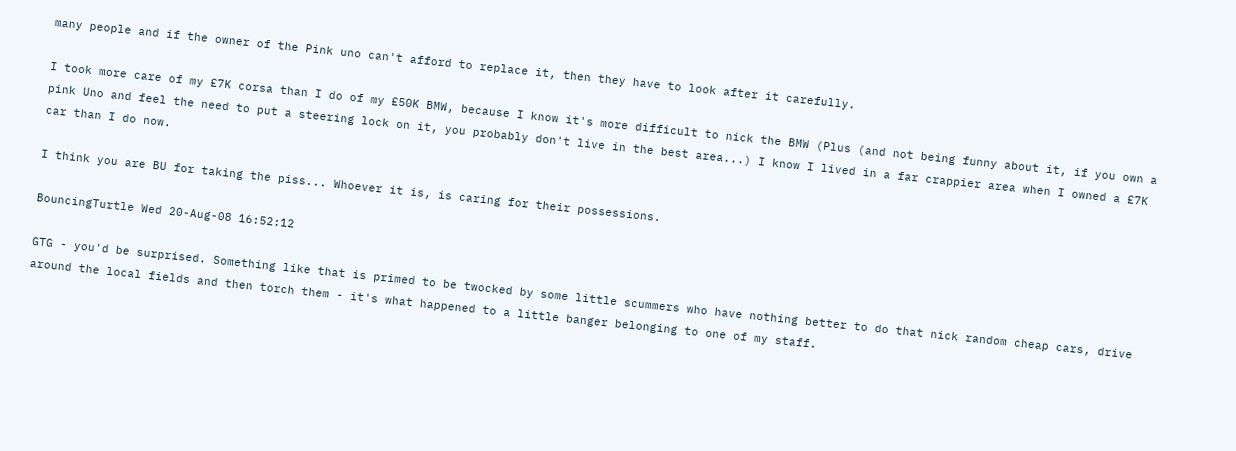many people and if the owner of the Pink uno can't afford to replace it, then they have to look after it carefully.

I took more care of my £7K corsa than I do of my £50K BMW, because I know it's more difficult to nick the BMW (Plus (and not being funny about it, if you own a pink Uno and feel the need to put a steering lock on it, you probably don't live in the best area...) I know I lived in a far crappier area when I owned a £7K car than I do now.

I think you are BU for taking the piss... Whoever it is, is caring for their possessions.

BouncingTurtle Wed 20-Aug-08 16:52:12

GTG - you'd be surprised. Something like that is primed to be twocked by some little scummers who have nothing better to do that nick random cheap cars, drive around the local fields and then torch them - it's what happened to a little banger belonging to one of my staff.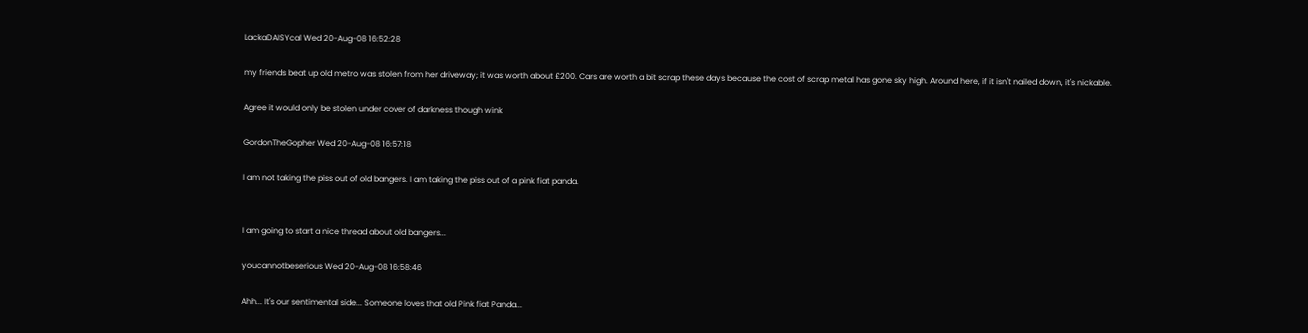LackaDAISYcal Wed 20-Aug-08 16:52:28

my friends beat up old metro was stolen from her driveway; it was worth about £200. Cars are worth a bit scrap these days because the cost of scrap metal has gone sky high. Around here, if it isn't nailed down, it's nickable.

Agree it would only be stolen under cover of darkness though wink

GordonTheGopher Wed 20-Aug-08 16:57:18

I am not taking the piss out of old bangers. I am taking the piss out of a pink fiat panda.


I am going to start a nice thread about old bangers...

youcannotbeserious Wed 20-Aug-08 16:58:46

Ahh... It's our sentimental side... Someone loves that old Pink fiat Panda...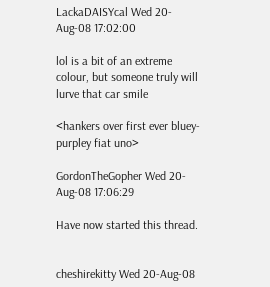LackaDAISYcal Wed 20-Aug-08 17:02:00

lol is a bit of an extreme colour, but someone truly will lurve that car smile

<hankers over first ever bluey-purpley fiat uno>

GordonTheGopher Wed 20-Aug-08 17:06:29

Have now started this thread.


cheshirekitty Wed 20-Aug-08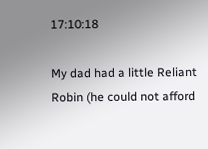17:10:18

My dad had a little Reliant Robin (he could not afford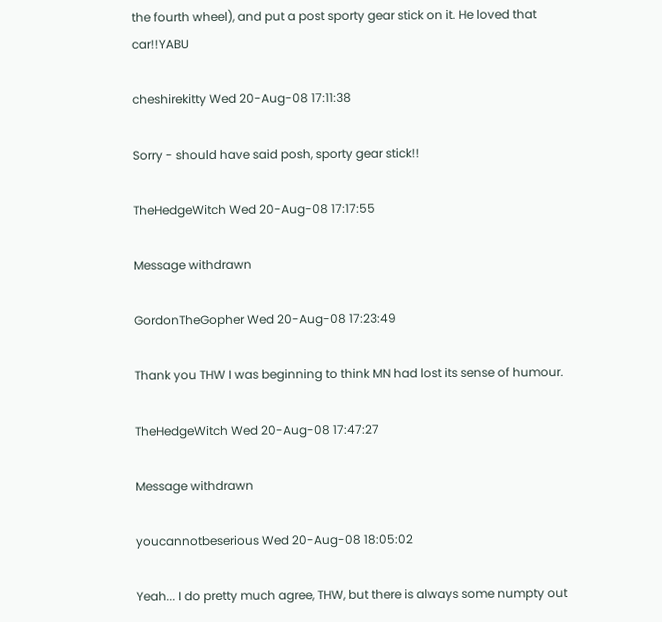the fourth wheel), and put a post sporty gear stick on it. He loved that car!!YABU

cheshirekitty Wed 20-Aug-08 17:11:38

Sorry - should have said posh, sporty gear stick!!

TheHedgeWitch Wed 20-Aug-08 17:17:55

Message withdrawn

GordonTheGopher Wed 20-Aug-08 17:23:49

Thank you THW I was beginning to think MN had lost its sense of humour.

TheHedgeWitch Wed 20-Aug-08 17:47:27

Message withdrawn

youcannotbeserious Wed 20-Aug-08 18:05:02

Yeah... I do pretty much agree, THW, but there is always some numpty out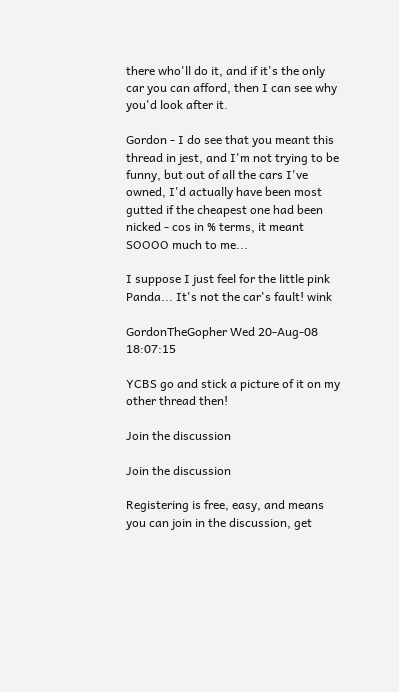there who'll do it, and if it's the only car you can afford, then I can see why you'd look after it.

Gordon - I do see that you meant this thread in jest, and I'm not trying to be funny, but out of all the cars I've owned, I'd actually have been most gutted if the cheapest one had been nicked - cos in % terms, it meant SOOOO much to me...

I suppose I just feel for the little pink Panda... It's not the car's fault! wink

GordonTheGopher Wed 20-Aug-08 18:07:15

YCBS go and stick a picture of it on my other thread then!

Join the discussion

Join the discussion

Registering is free, easy, and means you can join in the discussion, get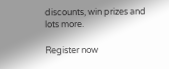discounts, win prizes and lots more.

Register now